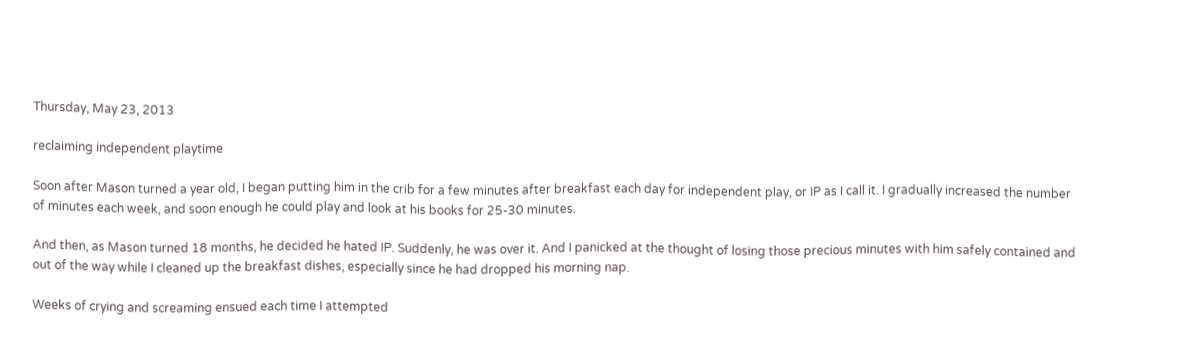Thursday, May 23, 2013

reclaiming independent playtime

Soon after Mason turned a year old, I began putting him in the crib for a few minutes after breakfast each day for independent play, or IP as I call it. I gradually increased the number of minutes each week, and soon enough he could play and look at his books for 25-30 minutes.

And then, as Mason turned 18 months, he decided he hated IP. Suddenly, he was over it. And I panicked at the thought of losing those precious minutes with him safely contained and out of the way while I cleaned up the breakfast dishes, especially since he had dropped his morning nap.

Weeks of crying and screaming ensued each time I attempted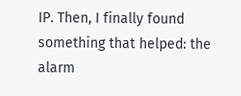IP. Then, I finally found something that helped: the alarm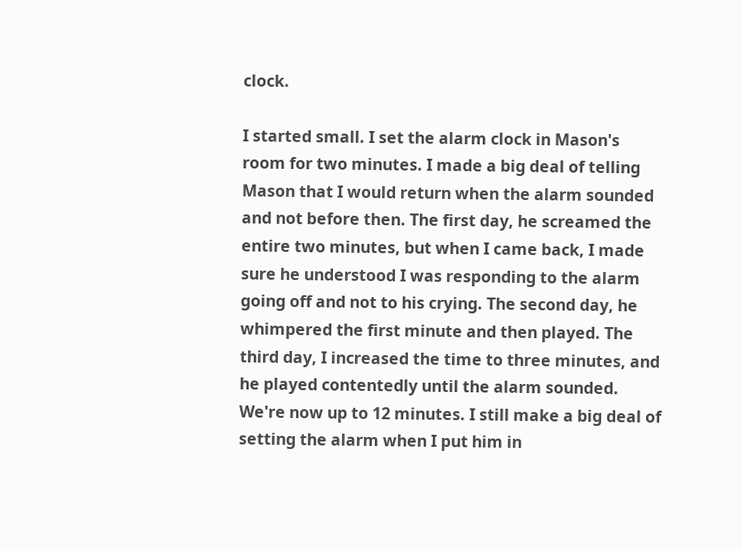clock.

I started small. I set the alarm clock in Mason's room for two minutes. I made a big deal of telling Mason that I would return when the alarm sounded and not before then. The first day, he screamed the entire two minutes, but when I came back, I made sure he understood I was responding to the alarm going off and not to his crying. The second day, he whimpered the first minute and then played. The third day, I increased the time to three minutes, and he played contentedly until the alarm sounded. We're now up to 12 minutes. I still make a big deal of setting the alarm when I put him in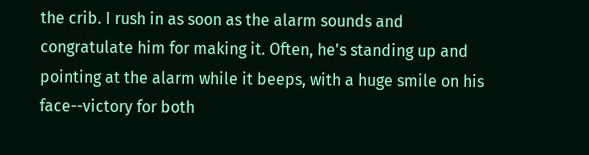the crib. I rush in as soon as the alarm sounds and congratulate him for making it. Often, he's standing up and pointing at the alarm while it beeps, with a huge smile on his face--victory for both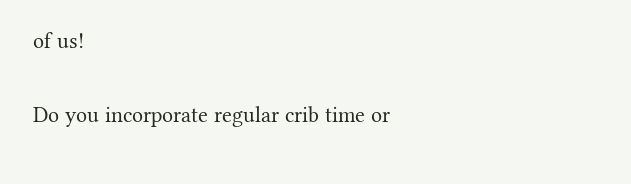of us!

Do you incorporate regular crib time or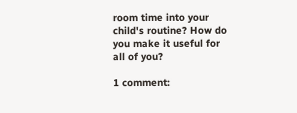room time into your child's routine? How do you make it useful for all of you?

1 comment: